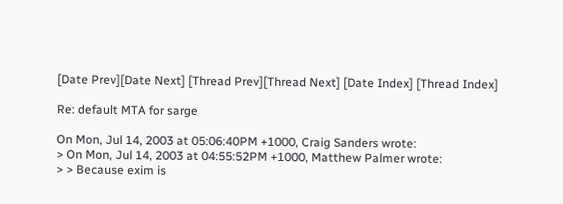[Date Prev][Date Next] [Thread Prev][Thread Next] [Date Index] [Thread Index]

Re: default MTA for sarge

On Mon, Jul 14, 2003 at 05:06:40PM +1000, Craig Sanders wrote:
> On Mon, Jul 14, 2003 at 04:55:52PM +1000, Matthew Palmer wrote:
> > Because exim is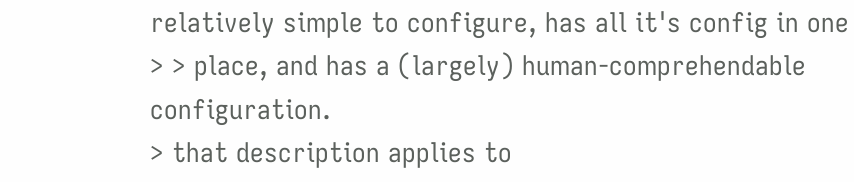relatively simple to configure, has all it's config in one
> > place, and has a (largely) human-comprehendable configuration.
> that description applies to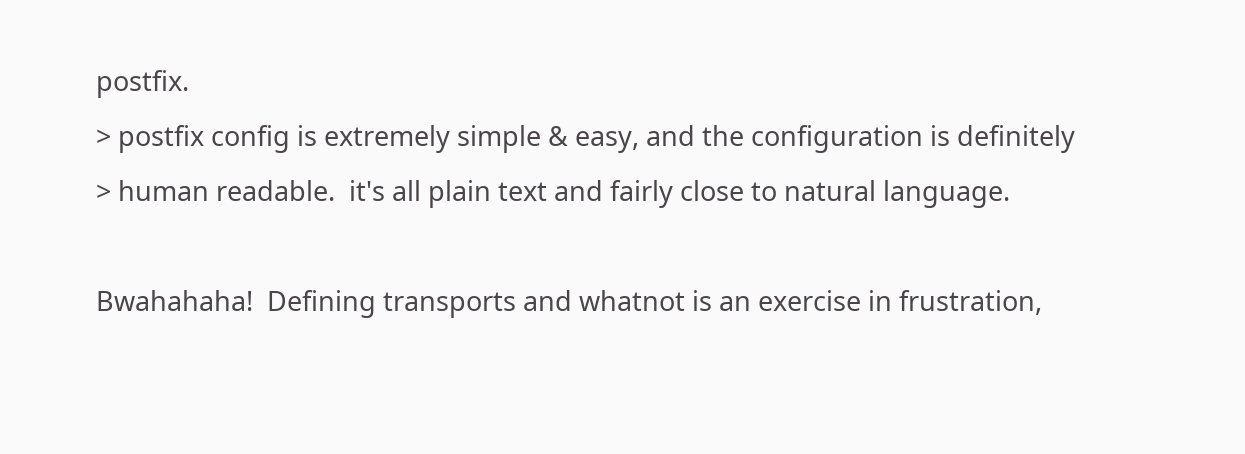postfix.
> postfix config is extremely simple & easy, and the configuration is definitely
> human readable.  it's all plain text and fairly close to natural language.

Bwahahaha!  Defining transports and whatnot is an exercise in frustration,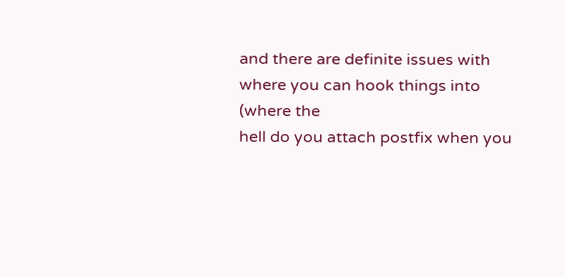and there are definite issues with where you can hook things into (where the
hell do you attach postfix when you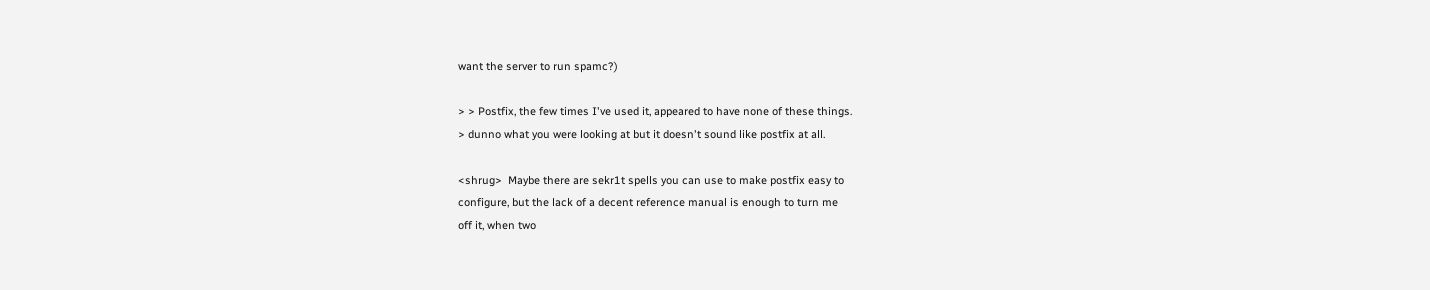want the server to run spamc?)

> > Postfix, the few times I've used it, appeared to have none of these things.
> dunno what you were looking at but it doesn't sound like postfix at all.

<shrug>  Maybe there are sekr1t spells you can use to make postfix easy to
configure, but the lack of a decent reference manual is enough to turn me
off it, when two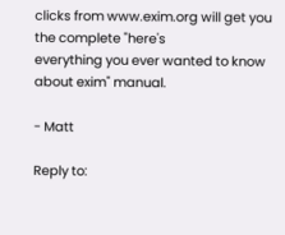clicks from www.exim.org will get you the complete "here's
everything you ever wanted to know about exim" manual.

- Matt

Reply to: